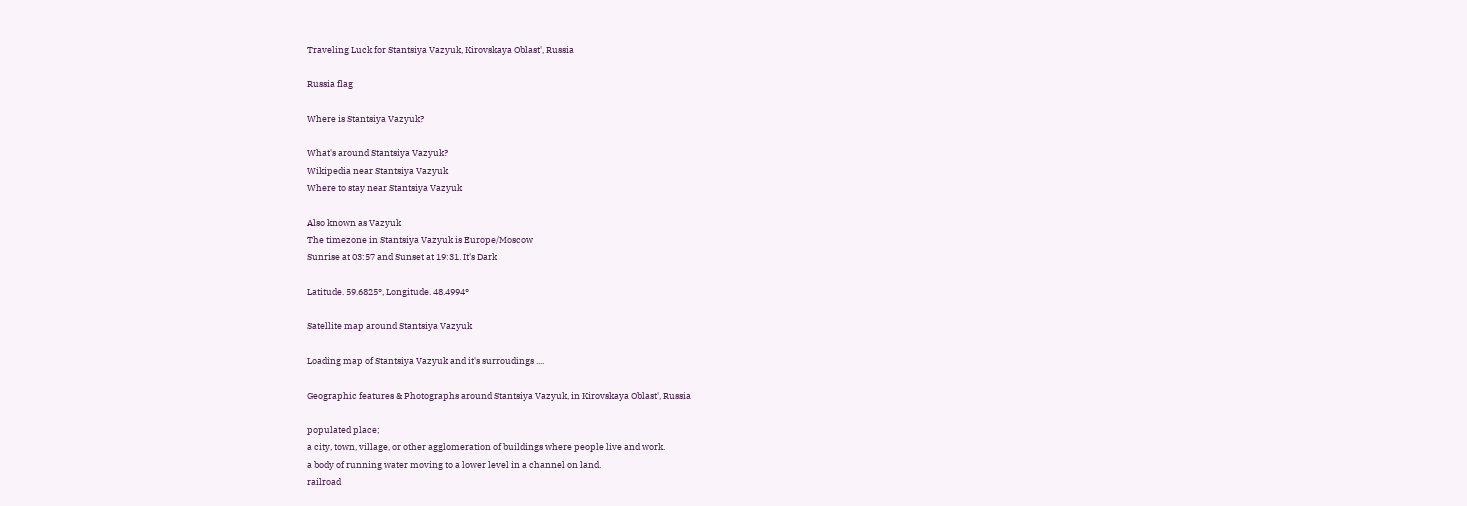Traveling Luck for Stantsiya Vazyuk, Kirovskaya Oblast', Russia

Russia flag

Where is Stantsiya Vazyuk?

What's around Stantsiya Vazyuk?
Wikipedia near Stantsiya Vazyuk
Where to stay near Stantsiya Vazyuk

Also known as Vazyuk
The timezone in Stantsiya Vazyuk is Europe/Moscow
Sunrise at 03:57 and Sunset at 19:31. It's Dark

Latitude. 59.6825°, Longitude. 48.4994°

Satellite map around Stantsiya Vazyuk

Loading map of Stantsiya Vazyuk and it's surroudings ....

Geographic features & Photographs around Stantsiya Vazyuk, in Kirovskaya Oblast', Russia

populated place;
a city, town, village, or other agglomeration of buildings where people live and work.
a body of running water moving to a lower level in a channel on land.
railroad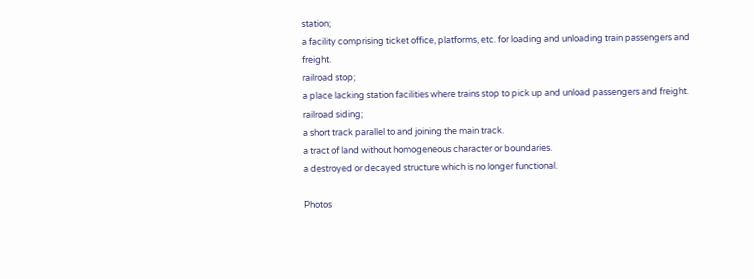station;
a facility comprising ticket office, platforms, etc. for loading and unloading train passengers and freight.
railroad stop;
a place lacking station facilities where trains stop to pick up and unload passengers and freight.
railroad siding;
a short track parallel to and joining the main track.
a tract of land without homogeneous character or boundaries.
a destroyed or decayed structure which is no longer functional.

Photos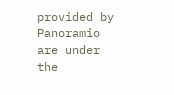provided by Panoramio are under the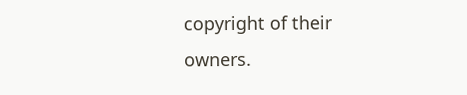copyright of their owners.